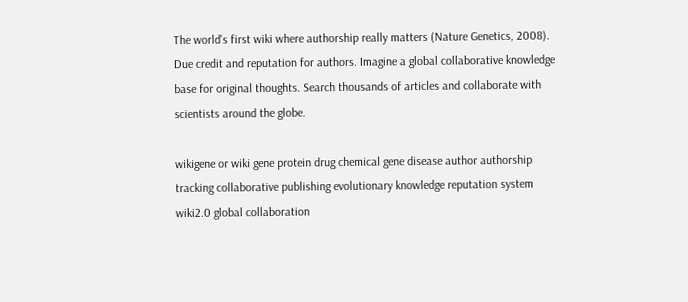The world's first wiki where authorship really matters (Nature Genetics, 2008). Due credit and reputation for authors. Imagine a global collaborative knowledge base for original thoughts. Search thousands of articles and collaborate with scientists around the globe.

wikigene or wiki gene protein drug chemical gene disease author authorship tracking collaborative publishing evolutionary knowledge reputation system wiki2.0 global collaboration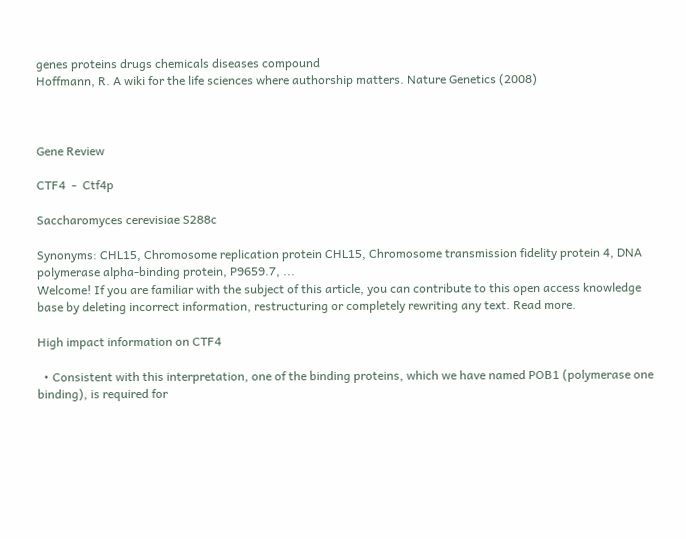genes proteins drugs chemicals diseases compound
Hoffmann, R. A wiki for the life sciences where authorship matters. Nature Genetics (2008)



Gene Review

CTF4  -  Ctf4p

Saccharomyces cerevisiae S288c

Synonyms: CHL15, Chromosome replication protein CHL15, Chromosome transmission fidelity protein 4, DNA polymerase alpha-binding protein, P9659.7, ...
Welcome! If you are familiar with the subject of this article, you can contribute to this open access knowledge base by deleting incorrect information, restructuring or completely rewriting any text. Read more.

High impact information on CTF4

  • Consistent with this interpretation, one of the binding proteins, which we have named POB1 (polymerase one binding), is required for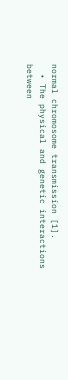normal chromosome transmission [1].
  • The physical and genetic interactions between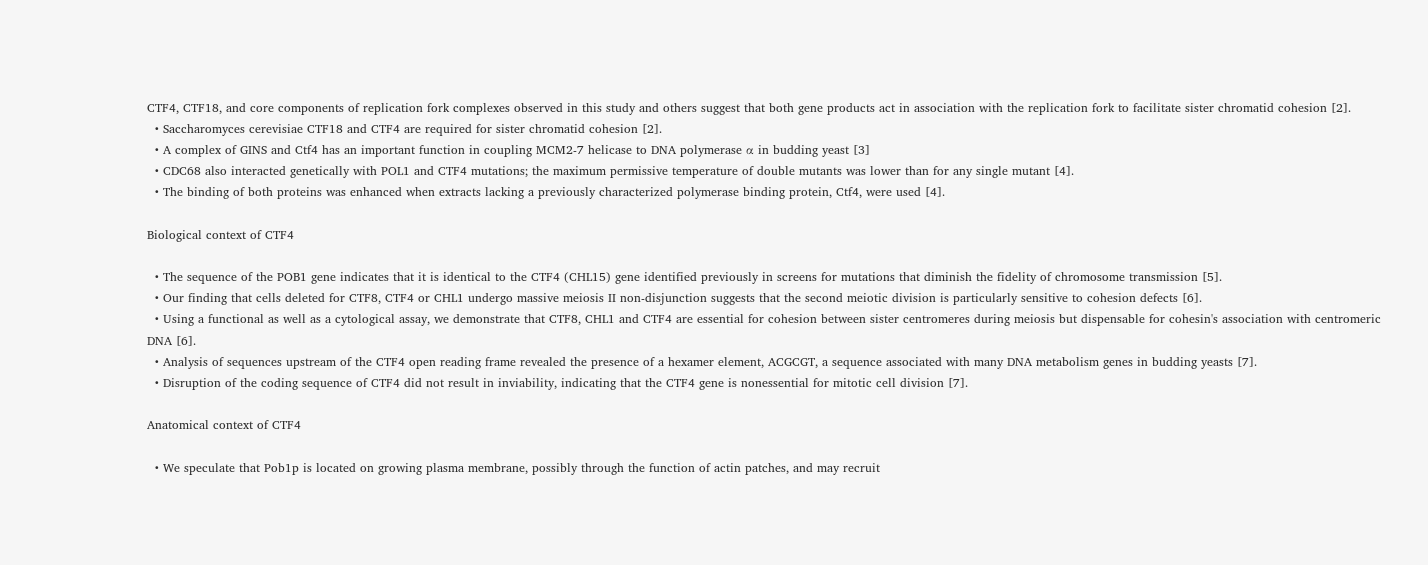CTF4, CTF18, and core components of replication fork complexes observed in this study and others suggest that both gene products act in association with the replication fork to facilitate sister chromatid cohesion [2].
  • Saccharomyces cerevisiae CTF18 and CTF4 are required for sister chromatid cohesion [2].
  • A complex of GINS and Ctf4 has an important function in coupling MCM2-7 helicase to DNA polymerase α in budding yeast [3]
  • CDC68 also interacted genetically with POL1 and CTF4 mutations; the maximum permissive temperature of double mutants was lower than for any single mutant [4].
  • The binding of both proteins was enhanced when extracts lacking a previously characterized polymerase binding protein, Ctf4, were used [4].

Biological context of CTF4

  • The sequence of the POB1 gene indicates that it is identical to the CTF4 (CHL15) gene identified previously in screens for mutations that diminish the fidelity of chromosome transmission [5].
  • Our finding that cells deleted for CTF8, CTF4 or CHL1 undergo massive meiosis II non-disjunction suggests that the second meiotic division is particularly sensitive to cohesion defects [6].
  • Using a functional as well as a cytological assay, we demonstrate that CTF8, CHL1 and CTF4 are essential for cohesion between sister centromeres during meiosis but dispensable for cohesin's association with centromeric DNA [6].
  • Analysis of sequences upstream of the CTF4 open reading frame revealed the presence of a hexamer element, ACGCGT, a sequence associated with many DNA metabolism genes in budding yeasts [7].
  • Disruption of the coding sequence of CTF4 did not result in inviability, indicating that the CTF4 gene is nonessential for mitotic cell division [7].

Anatomical context of CTF4

  • We speculate that Pob1p is located on growing plasma membrane, possibly through the function of actin patches, and may recruit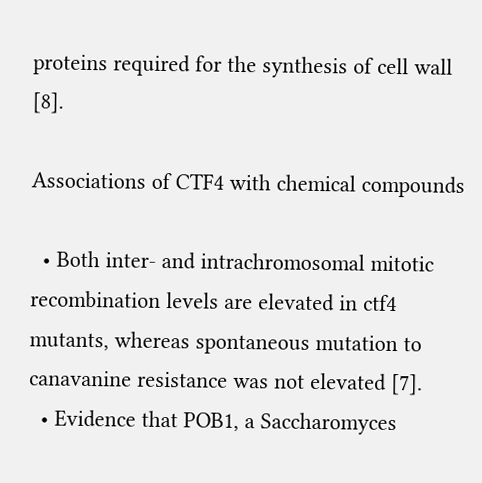proteins required for the synthesis of cell wall [8].

Associations of CTF4 with chemical compounds

  • Both inter- and intrachromosomal mitotic recombination levels are elevated in ctf4 mutants, whereas spontaneous mutation to canavanine resistance was not elevated [7].
  • Evidence that POB1, a Saccharomyces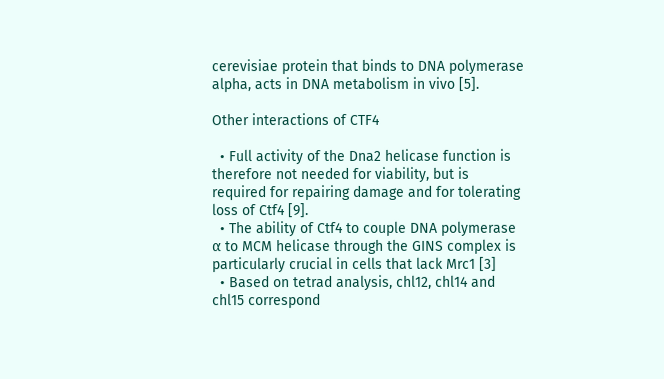cerevisiae protein that binds to DNA polymerase alpha, acts in DNA metabolism in vivo [5].

Other interactions of CTF4

  • Full activity of the Dna2 helicase function is therefore not needed for viability, but is required for repairing damage and for tolerating loss of Ctf4 [9].
  • The ability of Ctf4 to couple DNA polymerase α to MCM helicase through the GINS complex is particularly crucial in cells that lack Mrc1 [3]
  • Based on tetrad analysis, chl12, chl14 and chl15 correspond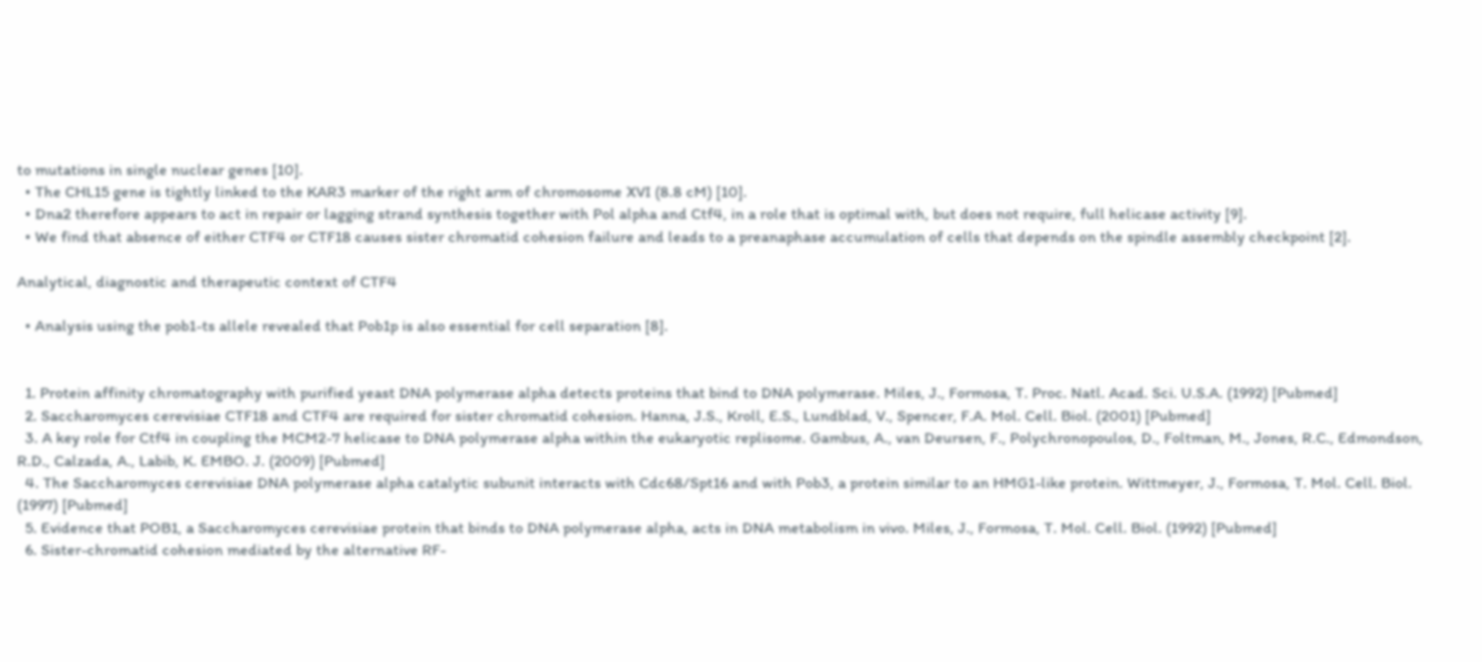to mutations in single nuclear genes [10].
  • The CHL15 gene is tightly linked to the KAR3 marker of the right arm of chromosome XVI (8.8 cM) [10].
  • Dna2 therefore appears to act in repair or lagging strand synthesis together with Pol alpha and Ctf4, in a role that is optimal with, but does not require, full helicase activity [9].
  • We find that absence of either CTF4 or CTF18 causes sister chromatid cohesion failure and leads to a preanaphase accumulation of cells that depends on the spindle assembly checkpoint [2].

Analytical, diagnostic and therapeutic context of CTF4

  • Analysis using the pob1-ts allele revealed that Pob1p is also essential for cell separation [8].


  1. Protein affinity chromatography with purified yeast DNA polymerase alpha detects proteins that bind to DNA polymerase. Miles, J., Formosa, T. Proc. Natl. Acad. Sci. U.S.A. (1992) [Pubmed]
  2. Saccharomyces cerevisiae CTF18 and CTF4 are required for sister chromatid cohesion. Hanna, J.S., Kroll, E.S., Lundblad, V., Spencer, F.A. Mol. Cell. Biol. (2001) [Pubmed]
  3. A key role for Ctf4 in coupling the MCM2-7 helicase to DNA polymerase alpha within the eukaryotic replisome. Gambus, A., van Deursen, F., Polychronopoulos, D., Foltman, M., Jones, R.C., Edmondson, R.D., Calzada, A., Labib, K. EMBO. J. (2009) [Pubmed]
  4. The Saccharomyces cerevisiae DNA polymerase alpha catalytic subunit interacts with Cdc68/Spt16 and with Pob3, a protein similar to an HMG1-like protein. Wittmeyer, J., Formosa, T. Mol. Cell. Biol. (1997) [Pubmed]
  5. Evidence that POB1, a Saccharomyces cerevisiae protein that binds to DNA polymerase alpha, acts in DNA metabolism in vivo. Miles, J., Formosa, T. Mol. Cell. Biol. (1992) [Pubmed]
  6. Sister-chromatid cohesion mediated by the alternative RF-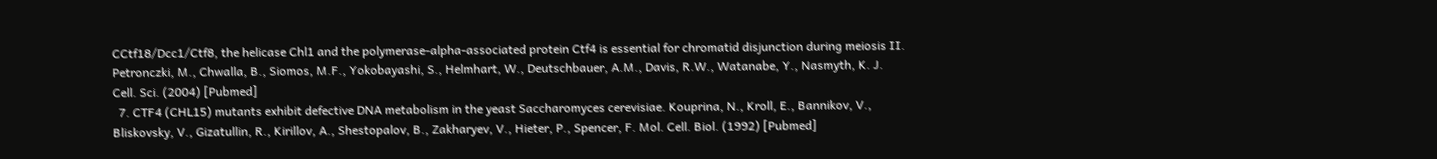CCtf18/Dcc1/Ctf8, the helicase Chl1 and the polymerase-alpha-associated protein Ctf4 is essential for chromatid disjunction during meiosis II. Petronczki, M., Chwalla, B., Siomos, M.F., Yokobayashi, S., Helmhart, W., Deutschbauer, A.M., Davis, R.W., Watanabe, Y., Nasmyth, K. J. Cell. Sci. (2004) [Pubmed]
  7. CTF4 (CHL15) mutants exhibit defective DNA metabolism in the yeast Saccharomyces cerevisiae. Kouprina, N., Kroll, E., Bannikov, V., Bliskovsky, V., Gizatullin, R., Kirillov, A., Shestopalov, B., Zakharyev, V., Hieter, P., Spencer, F. Mol. Cell. Biol. (1992) [Pubmed]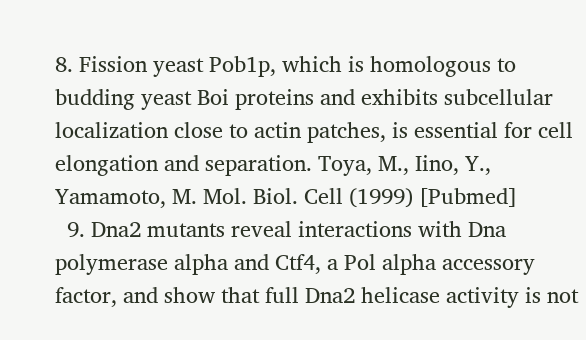8. Fission yeast Pob1p, which is homologous to budding yeast Boi proteins and exhibits subcellular localization close to actin patches, is essential for cell elongation and separation. Toya, M., Iino, Y., Yamamoto, M. Mol. Biol. Cell (1999) [Pubmed]
  9. Dna2 mutants reveal interactions with Dna polymerase alpha and Ctf4, a Pol alpha accessory factor, and show that full Dna2 helicase activity is not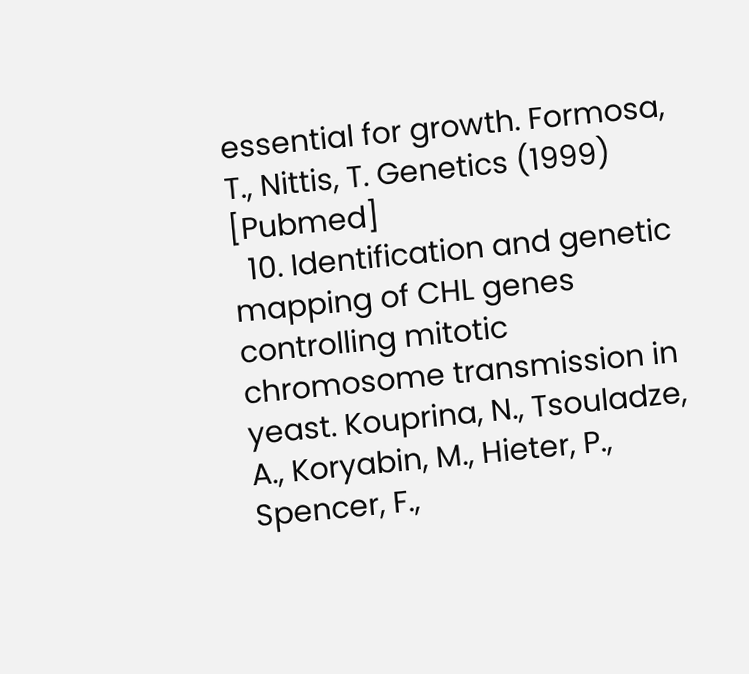essential for growth. Formosa, T., Nittis, T. Genetics (1999) [Pubmed]
  10. Identification and genetic mapping of CHL genes controlling mitotic chromosome transmission in yeast. Kouprina, N., Tsouladze, A., Koryabin, M., Hieter, P., Spencer, F.,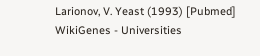Larionov, V. Yeast (1993) [Pubmed]
WikiGenes - Universities